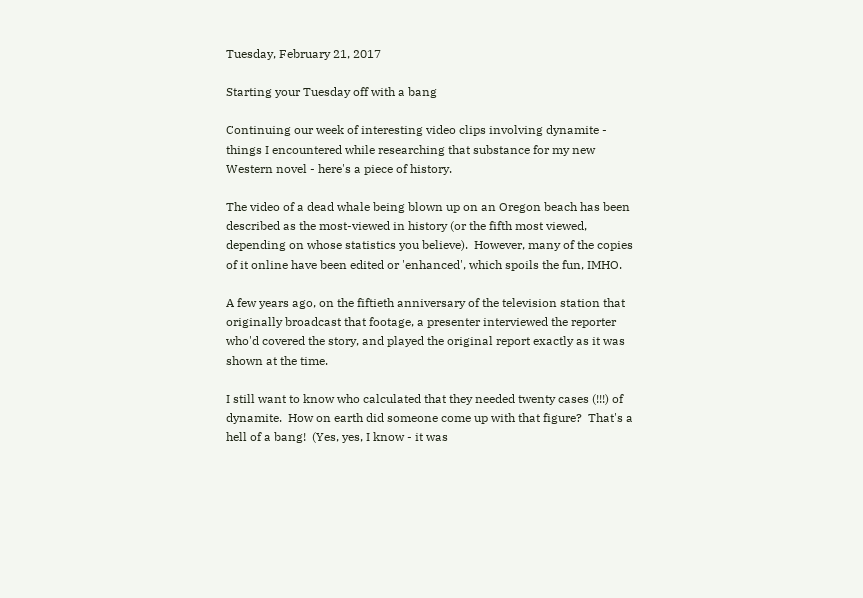Tuesday, February 21, 2017

Starting your Tuesday off with a bang

Continuing our week of interesting video clips involving dynamite - things I encountered while researching that substance for my new Western novel - here's a piece of history.

The video of a dead whale being blown up on an Oregon beach has been described as the most-viewed in history (or the fifth most viewed, depending on whose statistics you believe).  However, many of the copies of it online have been edited or 'enhanced', which spoils the fun, IMHO.

A few years ago, on the fiftieth anniversary of the television station that originally broadcast that footage, a presenter interviewed the reporter who'd covered the story, and played the original report exactly as it was shown at the time.

I still want to know who calculated that they needed twenty cases (!!!) of dynamite.  How on earth did someone come up with that figure?  That's a hell of a bang!  (Yes, yes, I know - it was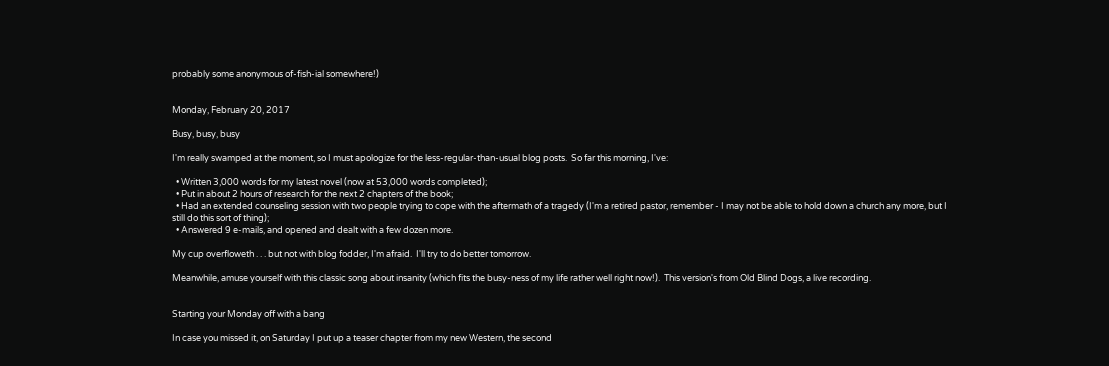probably some anonymous of-fish-ial somewhere!)


Monday, February 20, 2017

Busy, busy, busy

I'm really swamped at the moment, so I must apologize for the less-regular-than-usual blog posts.  So far this morning, I've:

  • Written 3,000 words for my latest novel (now at 53,000 words completed);
  • Put in about 2 hours of research for the next 2 chapters of the book;
  • Had an extended counseling session with two people trying to cope with the aftermath of a tragedy (I'm a retired pastor, remember - I may not be able to hold down a church any more, but I still do this sort of thing);
  • Answered 9 e-mails, and opened and dealt with a few dozen more.

My cup overfloweth . . . but not with blog fodder, I'm afraid.  I'll try to do better tomorrow.

Meanwhile, amuse yourself with this classic song about insanity (which fits the busy-ness of my life rather well right now!).  This version's from Old Blind Dogs, a live recording.


Starting your Monday off with a bang

In case you missed it, on Saturday I put up a teaser chapter from my new Western, the second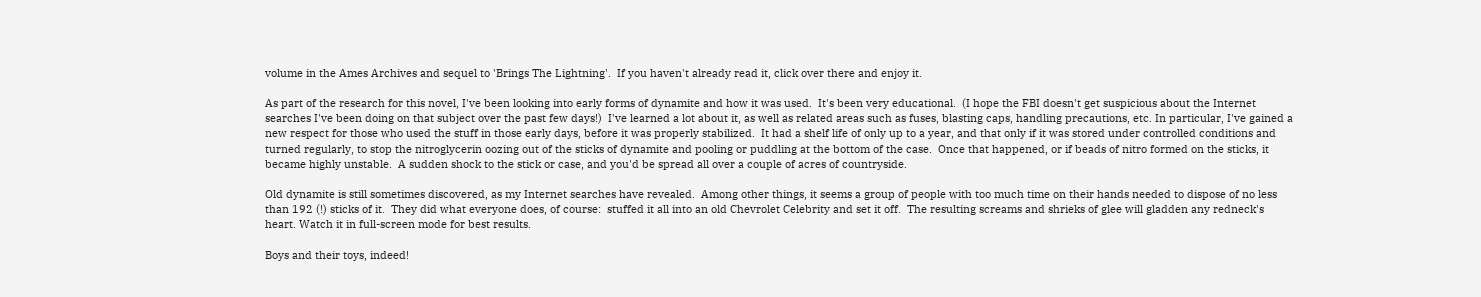volume in the Ames Archives and sequel to 'Brings The Lightning'.  If you haven't already read it, click over there and enjoy it.

As part of the research for this novel, I've been looking into early forms of dynamite and how it was used.  It's been very educational.  (I hope the FBI doesn't get suspicious about the Internet searches I've been doing on that subject over the past few days!)  I've learned a lot about it, as well as related areas such as fuses, blasting caps, handling precautions, etc. In particular, I've gained a new respect for those who used the stuff in those early days, before it was properly stabilized.  It had a shelf life of only up to a year, and that only if it was stored under controlled conditions and turned regularly, to stop the nitroglycerin oozing out of the sticks of dynamite and pooling or puddling at the bottom of the case.  Once that happened, or if beads of nitro formed on the sticks, it became highly unstable.  A sudden shock to the stick or case, and you'd be spread all over a couple of acres of countryside.

Old dynamite is still sometimes discovered, as my Internet searches have revealed.  Among other things, it seems a group of people with too much time on their hands needed to dispose of no less than 192 (!) sticks of it.  They did what everyone does, of course:  stuffed it all into an old Chevrolet Celebrity and set it off.  The resulting screams and shrieks of glee will gladden any redneck's heart. Watch it in full-screen mode for best results.

Boys and their toys, indeed!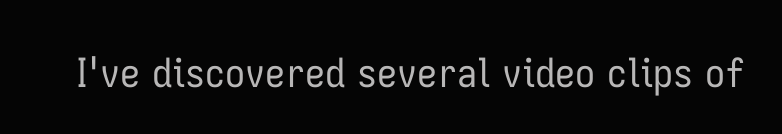I've discovered several video clips of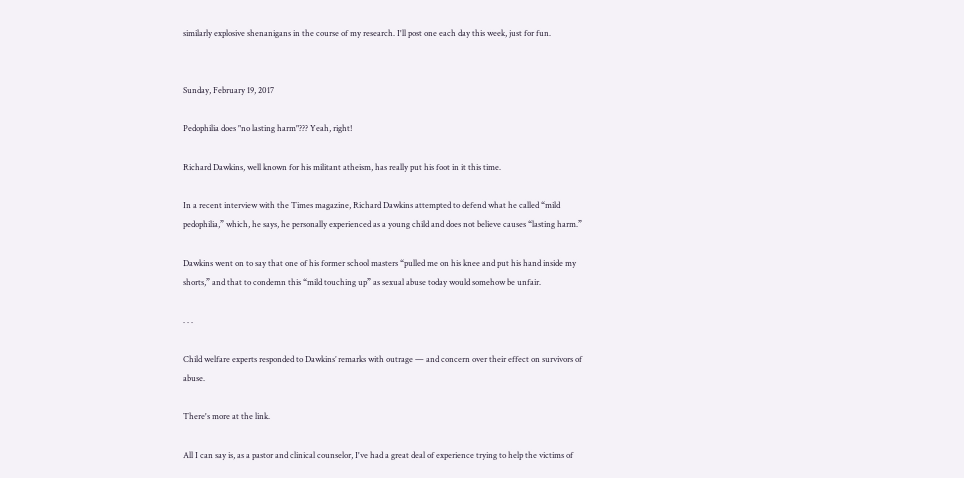similarly explosive shenanigans in the course of my research. I'll post one each day this week, just for fun.


Sunday, February 19, 2017

Pedophilia does "no lasting harm"??? Yeah, right!

Richard Dawkins, well known for his militant atheism, has really put his foot in it this time.

In a recent interview with the Times magazine, Richard Dawkins attempted to defend what he called “mild pedophilia,” which, he says, he personally experienced as a young child and does not believe causes “lasting harm.”

Dawkins went on to say that one of his former school masters “pulled me on his knee and put his hand inside my shorts,” and that to condemn this “mild touching up” as sexual abuse today would somehow be unfair.

. . .

Child welfare experts responded to Dawkins’ remarks with outrage — and concern over their effect on survivors of abuse.

There's more at the link.

All I can say is, as a pastor and clinical counselor, I've had a great deal of experience trying to help the victims of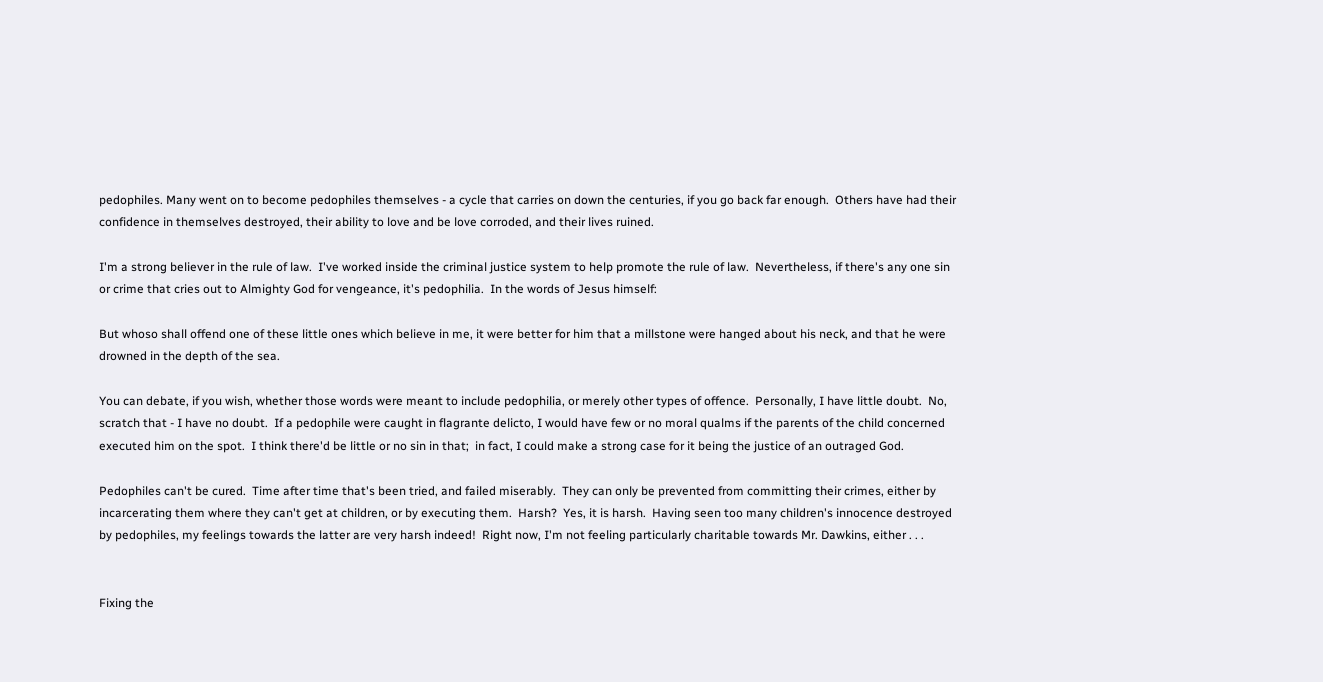pedophiles. Many went on to become pedophiles themselves - a cycle that carries on down the centuries, if you go back far enough.  Others have had their confidence in themselves destroyed, their ability to love and be love corroded, and their lives ruined.

I'm a strong believer in the rule of law.  I've worked inside the criminal justice system to help promote the rule of law.  Nevertheless, if there's any one sin or crime that cries out to Almighty God for vengeance, it's pedophilia.  In the words of Jesus himself:

But whoso shall offend one of these little ones which believe in me, it were better for him that a millstone were hanged about his neck, and that he were drowned in the depth of the sea.

You can debate, if you wish, whether those words were meant to include pedophilia, or merely other types of offence.  Personally, I have little doubt.  No, scratch that - I have no doubt.  If a pedophile were caught in flagrante delicto, I would have few or no moral qualms if the parents of the child concerned executed him on the spot.  I think there'd be little or no sin in that;  in fact, I could make a strong case for it being the justice of an outraged God.

Pedophiles can't be cured.  Time after time that's been tried, and failed miserably.  They can only be prevented from committing their crimes, either by incarcerating them where they can't get at children, or by executing them.  Harsh?  Yes, it is harsh.  Having seen too many children's innocence destroyed by pedophiles, my feelings towards the latter are very harsh indeed!  Right now, I'm not feeling particularly charitable towards Mr. Dawkins, either . . .


Fixing the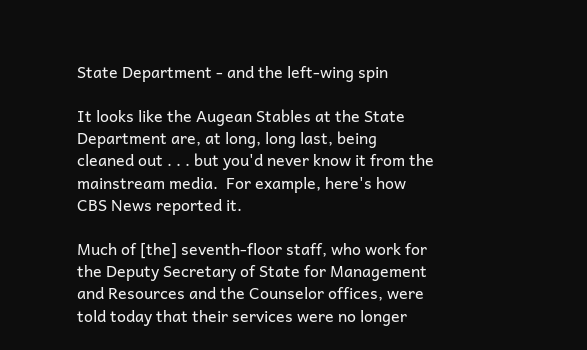State Department - and the left-wing spin

It looks like the Augean Stables at the State Department are, at long, long last, being cleaned out . . . but you'd never know it from the mainstream media.  For example, here's how CBS News reported it.

Much of [the] seventh-floor staff, who work for the Deputy Secretary of State for Management and Resources and the Counselor offices, were told today that their services were no longer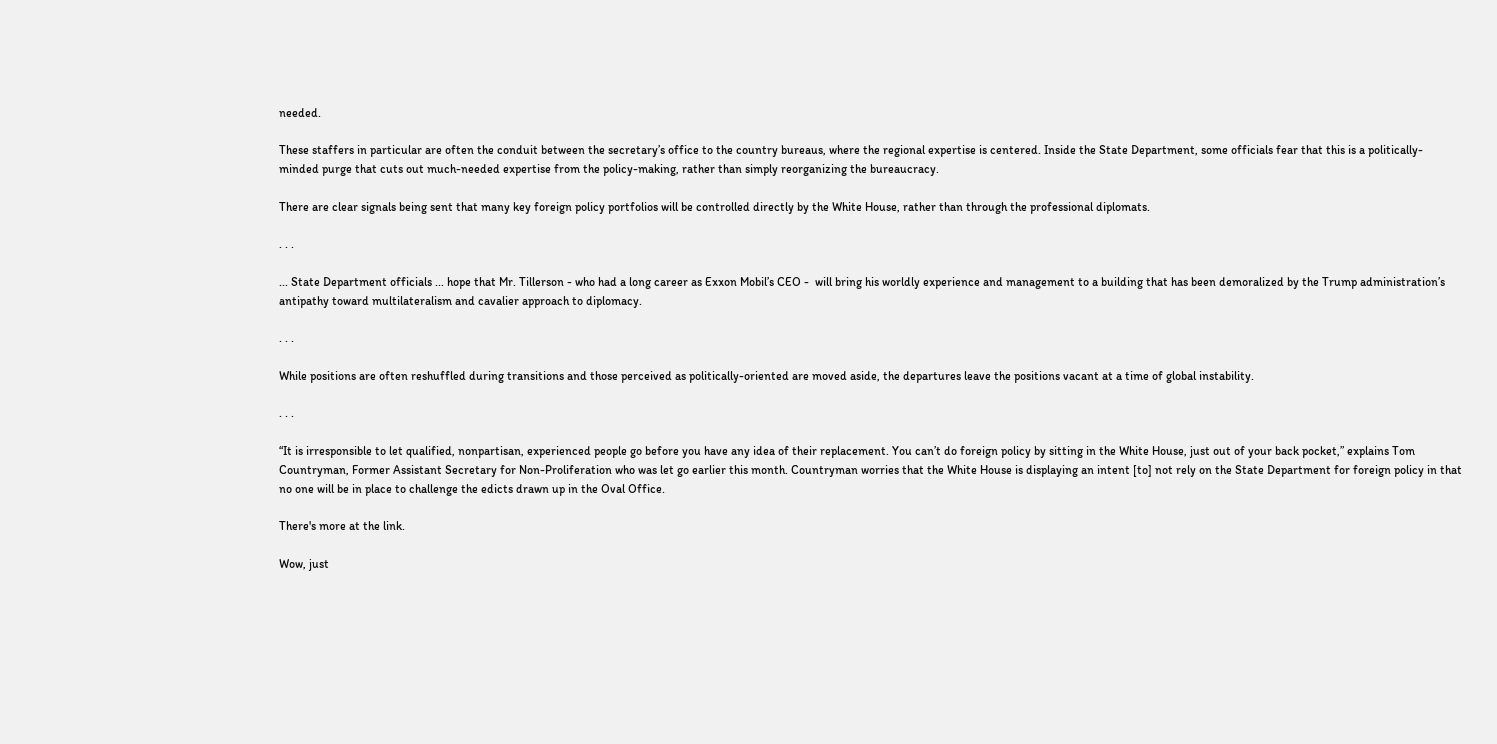needed.

These staffers in particular are often the conduit between the secretary’s office to the country bureaus, where the regional expertise is centered. Inside the State Department, some officials fear that this is a politically-minded purge that cuts out much-needed expertise from the policy-making, rather than simply reorganizing the bureaucracy.

There are clear signals being sent that many key foreign policy portfolios will be controlled directly by the White House, rather than through the professional diplomats.

. . .

... State Department officials ... hope that Mr. Tillerson - who had a long career as Exxon Mobil’s CEO -  will bring his worldly experience and management to a building that has been demoralized by the Trump administration’s antipathy toward multilateralism and cavalier approach to diplomacy.

. . .

While positions are often reshuffled during transitions and those perceived as politically-oriented are moved aside, the departures leave the positions vacant at a time of global instability.

. . .

“It is irresponsible to let qualified, nonpartisan, experienced people go before you have any idea of their replacement. You can’t do foreign policy by sitting in the White House, just out of your back pocket,” explains Tom Countryman, Former Assistant Secretary for Non-Proliferation who was let go earlier this month. Countryman worries that the White House is displaying an intent [to] not rely on the State Department for foreign policy in that no one will be in place to challenge the edicts drawn up in the Oval Office.

There's more at the link.

Wow, just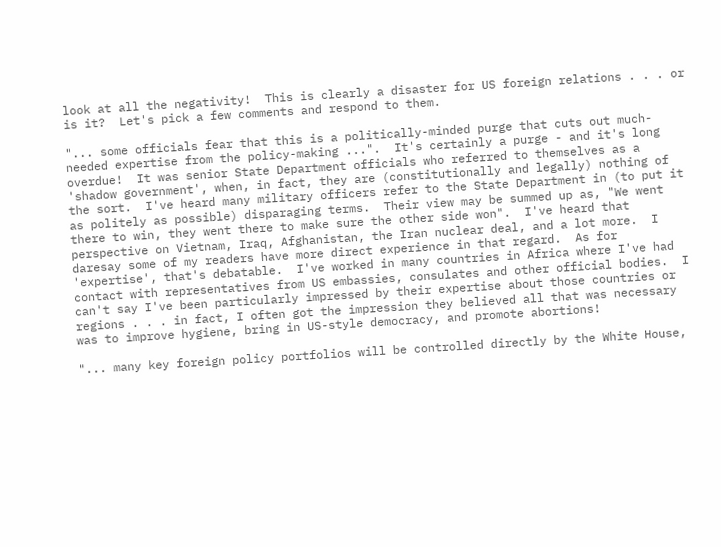look at all the negativity!  This is clearly a disaster for US foreign relations . . . or is it?  Let's pick a few comments and respond to them.

"... some officials fear that this is a politically-minded purge that cuts out much-needed expertise from the policy-making ...".  It's certainly a purge - and it's long overdue!  It was senior State Department officials who referred to themselves as a 'shadow government', when, in fact, they are (constitutionally and legally) nothing of the sort.  I've heard many military officers refer to the State Department in (to put it as politely as possible) disparaging terms.  Their view may be summed up as, "We went there to win, they went there to make sure the other side won".  I've heard that perspective on Vietnam, Iraq, Afghanistan, the Iran nuclear deal, and a lot more.  I daresay some of my readers have more direct experience in that regard.  As for 'expertise', that's debatable.  I've worked in many countries in Africa where I've had contact with representatives from US embassies, consulates and other official bodies.  I can't say I've been particularly impressed by their expertise about those countries or regions . . . in fact, I often got the impression they believed all that was necessary was to improve hygiene, bring in US-style democracy, and promote abortions!

"... many key foreign policy portfolios will be controlled directly by the White House,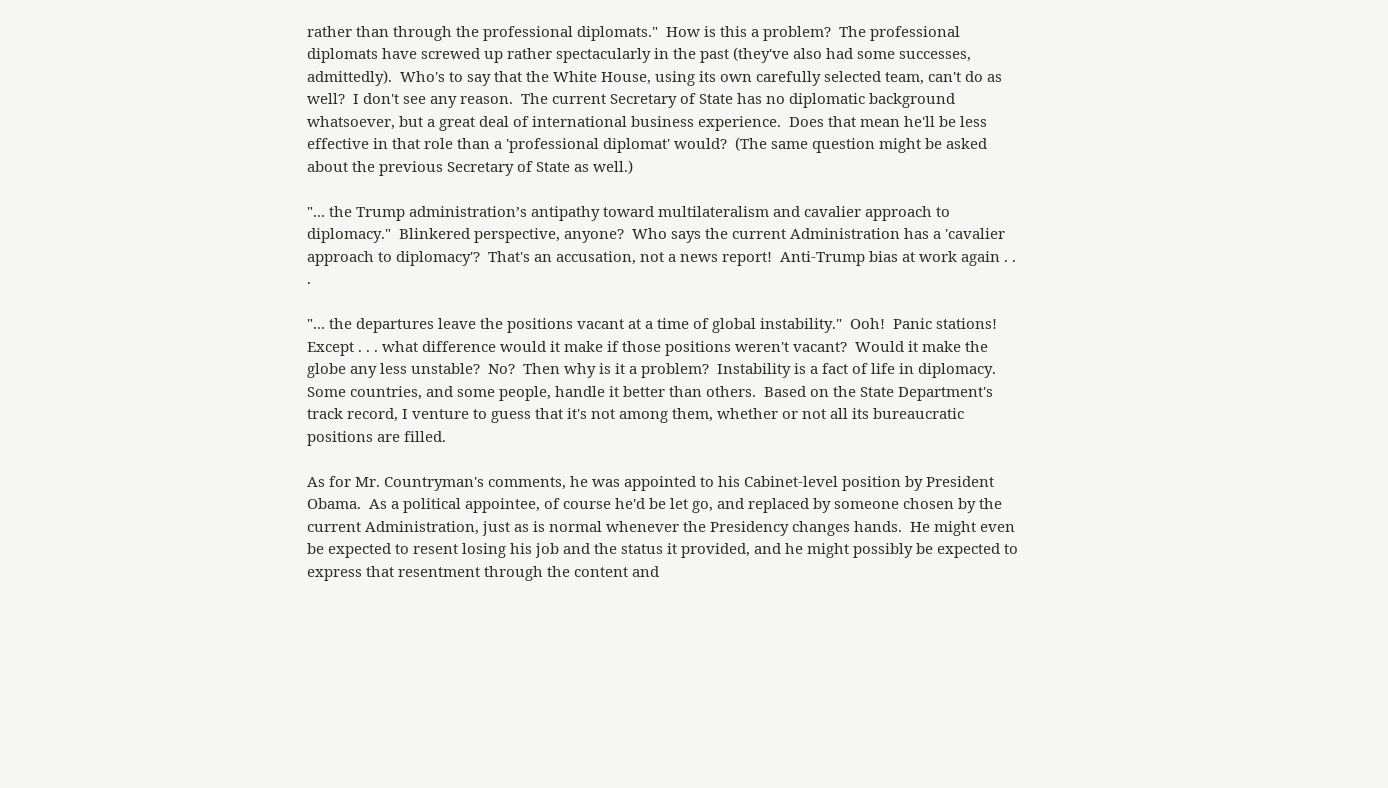rather than through the professional diplomats."  How is this a problem?  The professional diplomats have screwed up rather spectacularly in the past (they've also had some successes, admittedly).  Who's to say that the White House, using its own carefully selected team, can't do as well?  I don't see any reason.  The current Secretary of State has no diplomatic background whatsoever, but a great deal of international business experience.  Does that mean he'll be less effective in that role than a 'professional diplomat' would?  (The same question might be asked about the previous Secretary of State as well.)

"... the Trump administration’s antipathy toward multilateralism and cavalier approach to diplomacy."  Blinkered perspective, anyone?  Who says the current Administration has a 'cavalier approach to diplomacy'?  That's an accusation, not a news report!  Anti-Trump bias at work again . . .

"... the departures leave the positions vacant at a time of global instability."  Ooh!  Panic stations!  Except . . . what difference would it make if those positions weren't vacant?  Would it make the globe any less unstable?  No?  Then why is it a problem?  Instability is a fact of life in diplomacy.  Some countries, and some people, handle it better than others.  Based on the State Department's track record, I venture to guess that it's not among them, whether or not all its bureaucratic positions are filled.

As for Mr. Countryman's comments, he was appointed to his Cabinet-level position by President Obama.  As a political appointee, of course he'd be let go, and replaced by someone chosen by the current Administration, just as is normal whenever the Presidency changes hands.  He might even be expected to resent losing his job and the status it provided, and he might possibly be expected to express that resentment through the content and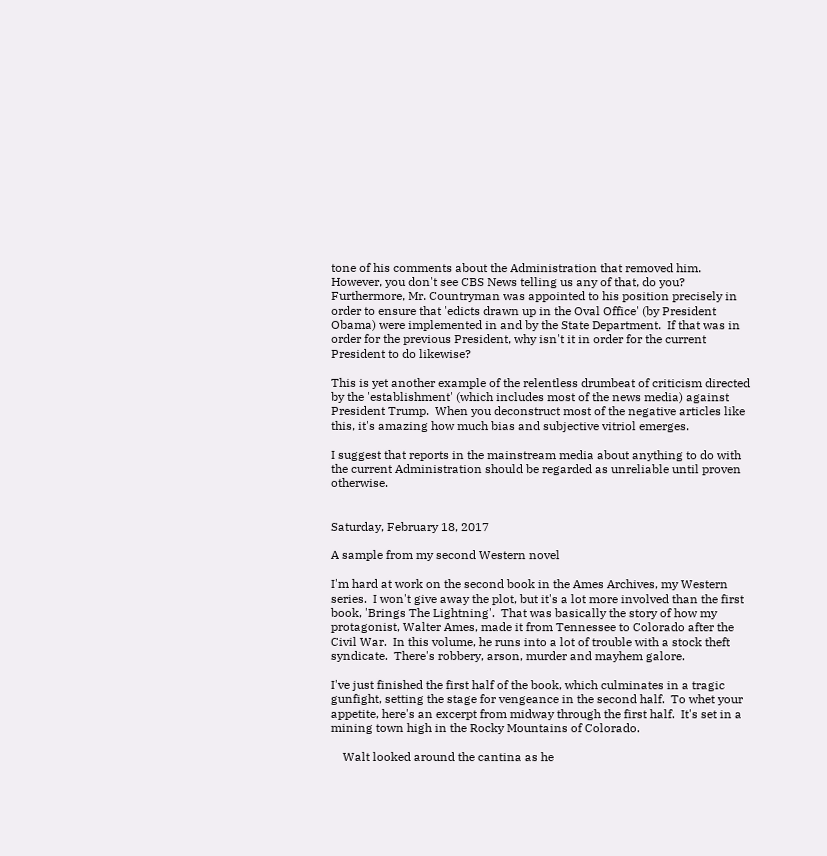tone of his comments about the Administration that removed him.  However, you don't see CBS News telling us any of that, do you?  Furthermore, Mr. Countryman was appointed to his position precisely in order to ensure that 'edicts drawn up in the Oval Office' (by President Obama) were implemented in and by the State Department.  If that was in order for the previous President, why isn't it in order for the current President to do likewise?

This is yet another example of the relentless drumbeat of criticism directed by the 'establishment' (which includes most of the news media) against President Trump.  When you deconstruct most of the negative articles like this, it's amazing how much bias and subjective vitriol emerges.

I suggest that reports in the mainstream media about anything to do with the current Administration should be regarded as unreliable until proven otherwise.


Saturday, February 18, 2017

A sample from my second Western novel

I'm hard at work on the second book in the Ames Archives, my Western series.  I won't give away the plot, but it's a lot more involved than the first book, 'Brings The Lightning'.  That was basically the story of how my protagonist, Walter Ames, made it from Tennessee to Colorado after the Civil War.  In this volume, he runs into a lot of trouble with a stock theft syndicate.  There's robbery, arson, murder and mayhem galore.

I've just finished the first half of the book, which culminates in a tragic gunfight, setting the stage for vengeance in the second half.  To whet your appetite, here's an excerpt from midway through the first half.  It's set in a mining town high in the Rocky Mountains of Colorado.

    Walt looked around the cantina as he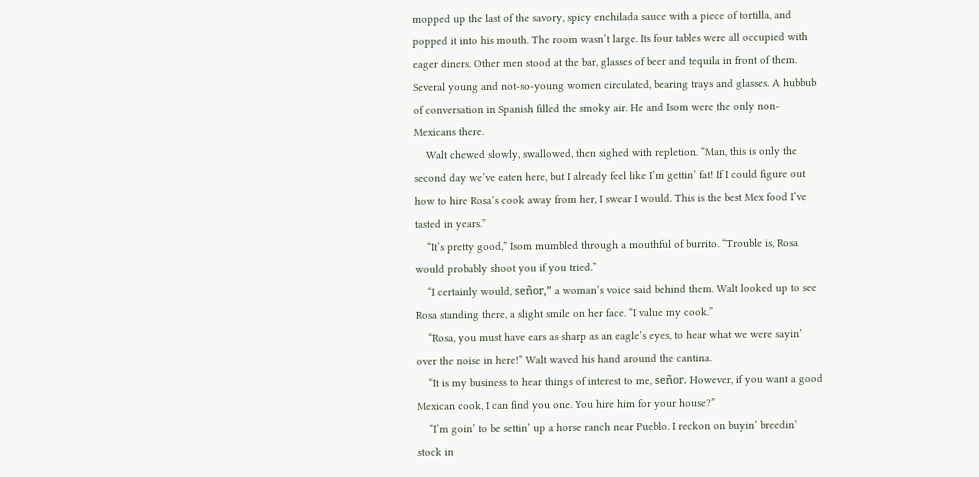mopped up the last of the savory, spicy enchilada sauce with a piece of tortilla, and popped it into his mouth. The room wasn’t large. Its four tables were all occupied with eager diners. Other men stood at the bar, glasses of beer and tequila in front of them. Several young and not-so-young women circulated, bearing trays and glasses. A hubbub of conversation in Spanish filled the smoky air. He and Isom were the only non-Mexicans there.
    Walt chewed slowly, swallowed, then sighed with repletion. “Man, this is only the second day we’ve eaten here, but I already feel like I’m gettin’ fat! If I could figure out how to hire Rosa’s cook away from her, I swear I would. This is the best Mex food I’ve tasted in years.”
    “It’s pretty good,” Isom mumbled through a mouthful of burrito. “Trouble is, Rosa would probably shoot you if you tried.”
    “I certainly would, señor,” a woman’s voice said behind them. Walt looked up to see Rosa standing there, a slight smile on her face. “I value my cook.”
    “Rosa, you must have ears as sharp as an eagle’s eyes, to hear what we were sayin’ over the noise in here!” Walt waved his hand around the cantina.
    “It is my business to hear things of interest to me, señor. However, if you want a good Mexican cook, I can find you one. You hire him for your house?”
    “I’m goin’ to be settin’ up a horse ranch near Pueblo. I reckon on buyin’ breedin’ stock in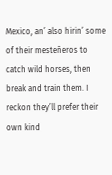Mexico, an’ also hirin’ some of their mesteñeros to catch wild horses, then break and train them. I reckon they’ll prefer their own kind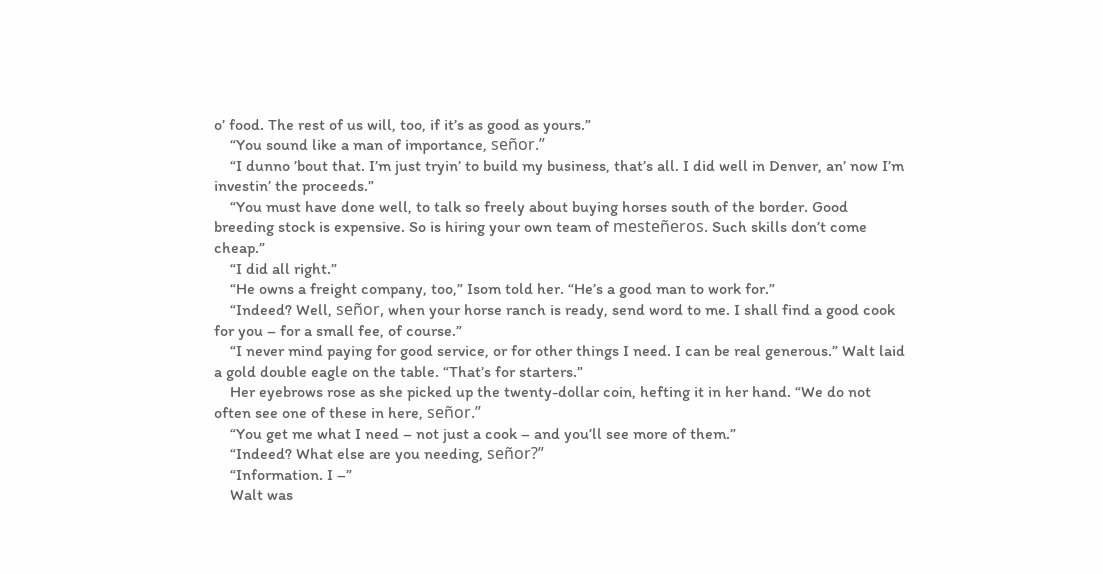o’ food. The rest of us will, too, if it’s as good as yours.”
    “You sound like a man of importance, señor.”
    “I dunno ’bout that. I’m just tryin’ to build my business, that’s all. I did well in Denver, an’ now I’m investin’ the proceeds.”
    “You must have done well, to talk so freely about buying horses south of the border. Good breeding stock is expensive. So is hiring your own team of mesteñeros. Such skills don’t come cheap.”
    “I did all right.”
    “He owns a freight company, too,” Isom told her. “He’s a good man to work for.”
    “Indeed? Well, señor, when your horse ranch is ready, send word to me. I shall find a good cook for you – for a small fee, of course.”
    “I never mind paying for good service, or for other things I need. I can be real generous.” Walt laid a gold double eagle on the table. “That’s for starters.”
    Her eyebrows rose as she picked up the twenty-dollar coin, hefting it in her hand. “We do not often see one of these in here, señor.”
    “You get me what I need – not just a cook – and you’ll see more of them.”
    “Indeed? What else are you needing, señor?”
    “Information. I –”
    Walt was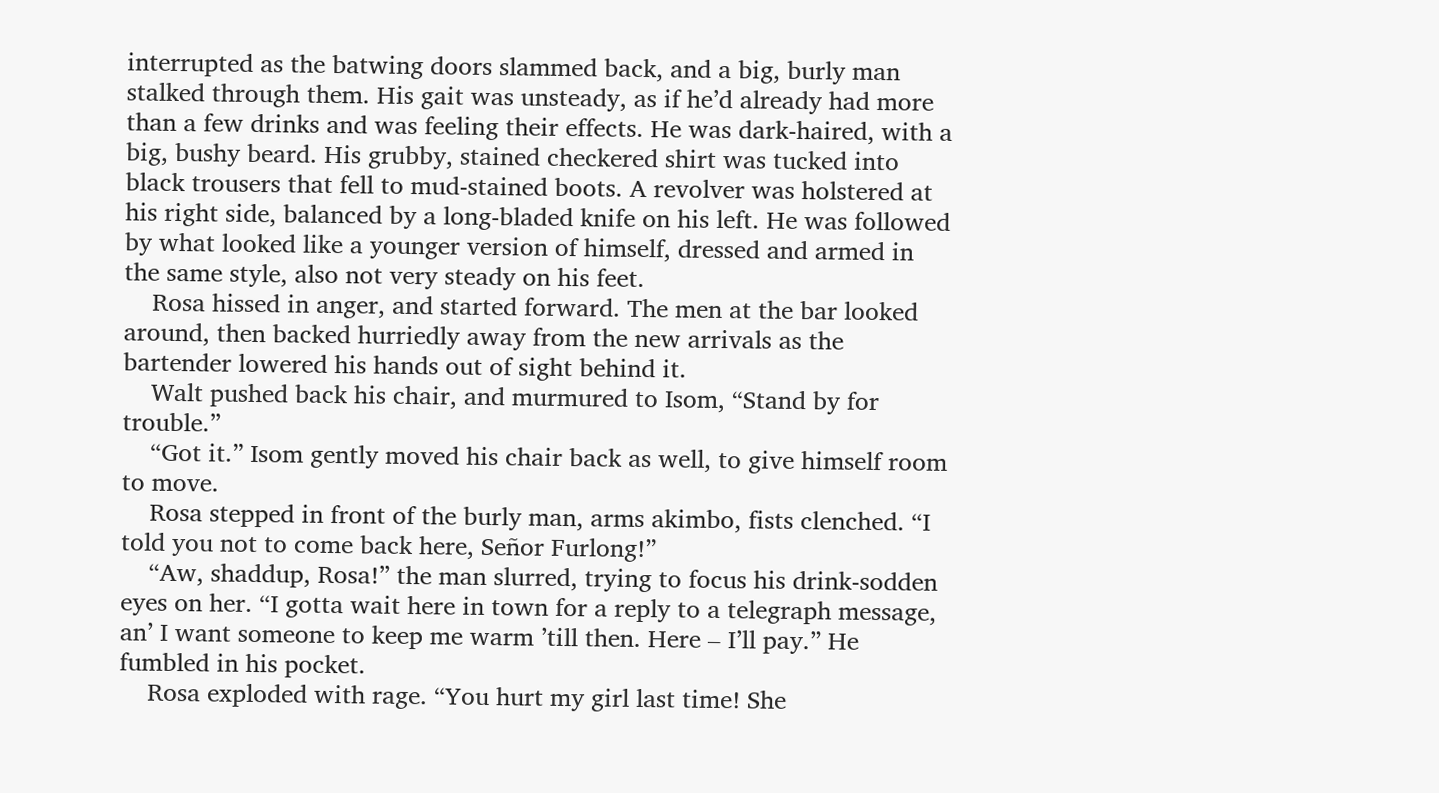interrupted as the batwing doors slammed back, and a big, burly man stalked through them. His gait was unsteady, as if he’d already had more than a few drinks and was feeling their effects. He was dark-haired, with a big, bushy beard. His grubby, stained checkered shirt was tucked into black trousers that fell to mud-stained boots. A revolver was holstered at his right side, balanced by a long-bladed knife on his left. He was followed by what looked like a younger version of himself, dressed and armed in the same style, also not very steady on his feet.
    Rosa hissed in anger, and started forward. The men at the bar looked around, then backed hurriedly away from the new arrivals as the bartender lowered his hands out of sight behind it.
    Walt pushed back his chair, and murmured to Isom, “Stand by for trouble.”
    “Got it.” Isom gently moved his chair back as well, to give himself room to move.
    Rosa stepped in front of the burly man, arms akimbo, fists clenched. “I told you not to come back here, Señor Furlong!”
    “Aw, shaddup, Rosa!” the man slurred, trying to focus his drink-sodden eyes on her. “I gotta wait here in town for a reply to a telegraph message, an’ I want someone to keep me warm ’till then. Here – I’ll pay.” He fumbled in his pocket.
    Rosa exploded with rage. “You hurt my girl last time! She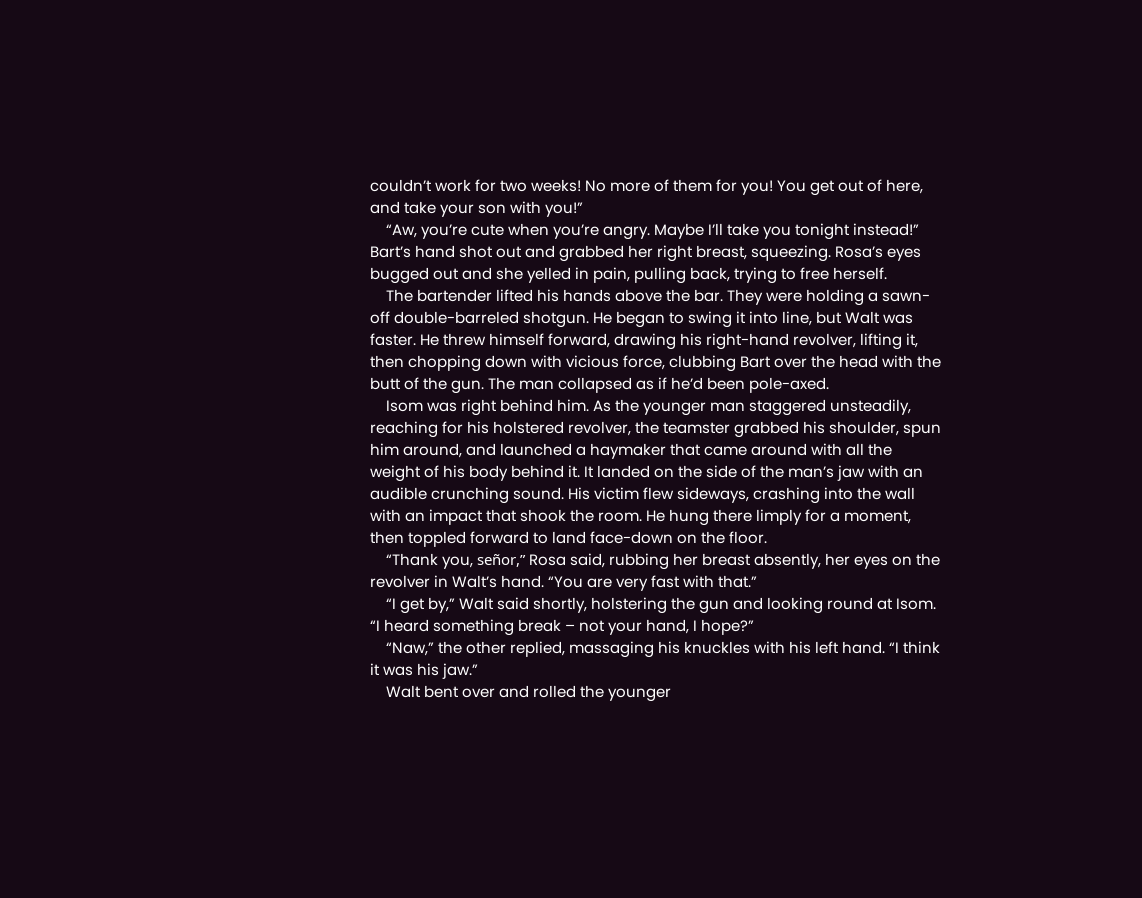couldn’t work for two weeks! No more of them for you! You get out of here, and take your son with you!”
    “Aw, you’re cute when you’re angry. Maybe I’ll take you tonight instead!” Bart’s hand shot out and grabbed her right breast, squeezing. Rosa’s eyes bugged out and she yelled in pain, pulling back, trying to free herself.
    The bartender lifted his hands above the bar. They were holding a sawn-off double-barreled shotgun. He began to swing it into line, but Walt was faster. He threw himself forward, drawing his right-hand revolver, lifting it, then chopping down with vicious force, clubbing Bart over the head with the butt of the gun. The man collapsed as if he’d been pole-axed.
    Isom was right behind him. As the younger man staggered unsteadily, reaching for his holstered revolver, the teamster grabbed his shoulder, spun him around, and launched a haymaker that came around with all the weight of his body behind it. It landed on the side of the man’s jaw with an audible crunching sound. His victim flew sideways, crashing into the wall with an impact that shook the room. He hung there limply for a moment, then toppled forward to land face-down on the floor.
    “Thank you, señor,” Rosa said, rubbing her breast absently, her eyes on the revolver in Walt’s hand. “You are very fast with that.”
    “I get by,” Walt said shortly, holstering the gun and looking round at Isom. “I heard something break – not your hand, I hope?”
    “Naw,” the other replied, massaging his knuckles with his left hand. “I think it was his jaw.”
    Walt bent over and rolled the younger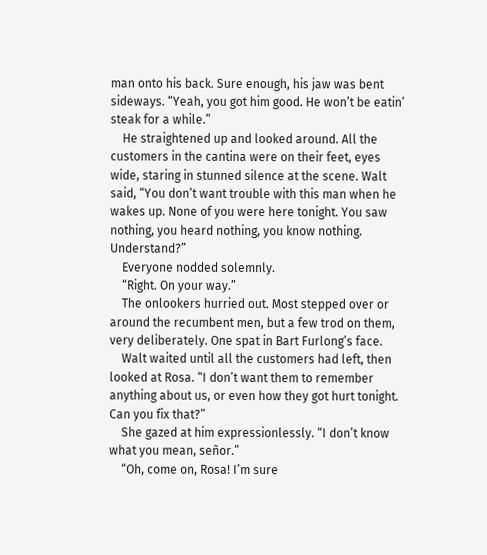man onto his back. Sure enough, his jaw was bent sideways. “Yeah, you got him good. He won’t be eatin’ steak for a while.”
    He straightened up and looked around. All the customers in the cantina were on their feet, eyes wide, staring in stunned silence at the scene. Walt said, “You don’t want trouble with this man when he wakes up. None of you were here tonight. You saw nothing, you heard nothing, you know nothing. Understand?”
    Everyone nodded solemnly.
    “Right. On your way.”
    The onlookers hurried out. Most stepped over or around the recumbent men, but a few trod on them, very deliberately. One spat in Bart Furlong’s face.
    Walt waited until all the customers had left, then looked at Rosa. “I don’t want them to remember anything about us, or even how they got hurt tonight. Can you fix that?”
    She gazed at him expressionlessly. “I don’t know what you mean, señor.”
    “Oh, come on, Rosa! I’m sure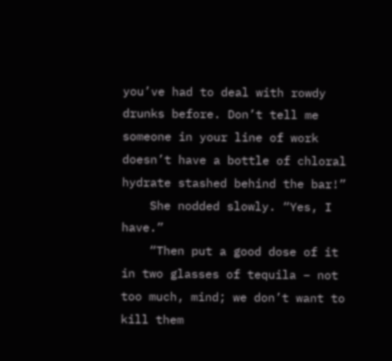you’ve had to deal with rowdy drunks before. Don’t tell me someone in your line of work doesn’t have a bottle of chloral hydrate stashed behind the bar!”
    She nodded slowly. “Yes, I have.”
    “Then put a good dose of it in two glasses of tequila – not too much, mind; we don’t want to kill them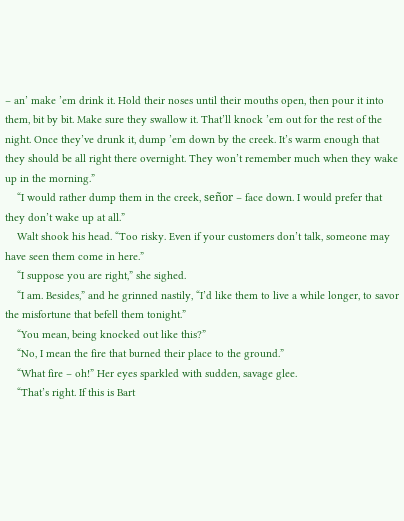– an’ make ’em drink it. Hold their noses until their mouths open, then pour it into them, bit by bit. Make sure they swallow it. That’ll knock ’em out for the rest of the night. Once they’ve drunk it, dump ’em down by the creek. It’s warm enough that they should be all right there overnight. They won’t remember much when they wake up in the morning.”
    “I would rather dump them in the creek, señor – face down. I would prefer that they don’t wake up at all.”
    Walt shook his head. “Too risky. Even if your customers don’t talk, someone may have seen them come in here.”
    “I suppose you are right,” she sighed.
    “I am. Besides,” and he grinned nastily, “I’d like them to live a while longer, to savor the misfortune that befell them tonight.”
    “You mean, being knocked out like this?”
    “No, I mean the fire that burned their place to the ground.”
    “What fire – oh!” Her eyes sparkled with sudden, savage glee.
    “That’s right. If this is Bart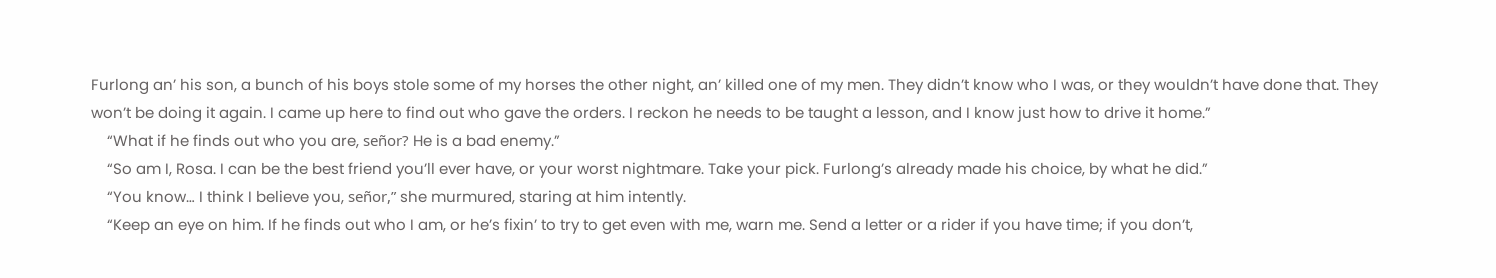Furlong an’ his son, a bunch of his boys stole some of my horses the other night, an’ killed one of my men. They didn’t know who I was, or they wouldn’t have done that. They won’t be doing it again. I came up here to find out who gave the orders. I reckon he needs to be taught a lesson, and I know just how to drive it home.”
    “What if he finds out who you are, señor? He is a bad enemy.”
    “So am I, Rosa. I can be the best friend you’ll ever have, or your worst nightmare. Take your pick. Furlong’s already made his choice, by what he did.”
    “You know… I think I believe you, señor,” she murmured, staring at him intently.
    “Keep an eye on him. If he finds out who I am, or he’s fixin’ to try to get even with me, warn me. Send a letter or a rider if you have time; if you don’t,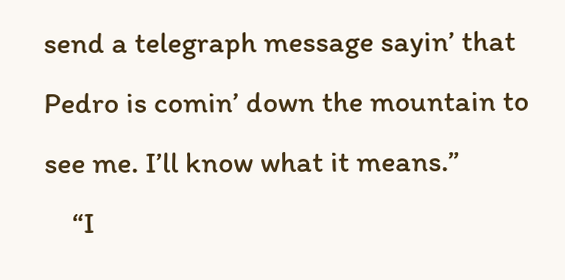send a telegraph message sayin’ that Pedro is comin’ down the mountain to see me. I’ll know what it means.”
    “I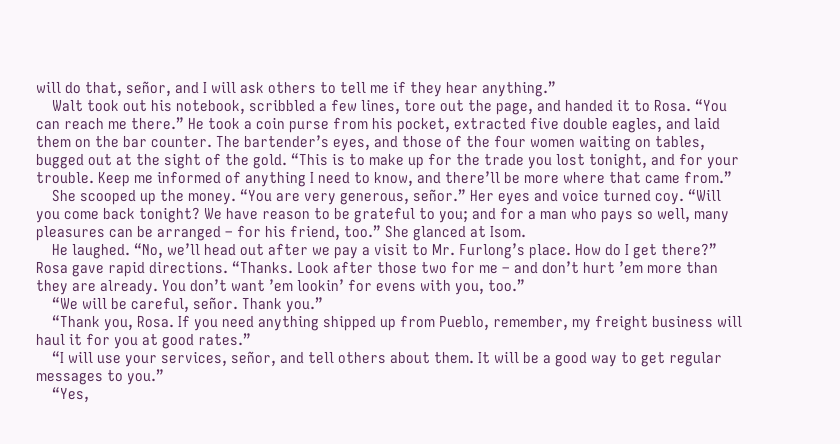will do that, señor, and I will ask others to tell me if they hear anything.”
    Walt took out his notebook, scribbled a few lines, tore out the page, and handed it to Rosa. “You can reach me there.” He took a coin purse from his pocket, extracted five double eagles, and laid them on the bar counter. The bartender’s eyes, and those of the four women waiting on tables, bugged out at the sight of the gold. “This is to make up for the trade you lost tonight, and for your trouble. Keep me informed of anything I need to know, and there’ll be more where that came from.”
    She scooped up the money. “You are very generous, señor.” Her eyes and voice turned coy. “Will you come back tonight? We have reason to be grateful to you; and for a man who pays so well, many pleasures can be arranged – for his friend, too.” She glanced at Isom.
    He laughed. “No, we’ll head out after we pay a visit to Mr. Furlong’s place. How do I get there?” Rosa gave rapid directions. “Thanks. Look after those two for me – and don’t hurt ’em more than they are already. You don’t want ’em lookin’ for evens with you, too.”
    “We will be careful, señor. Thank you.”
    “Thank you, Rosa. If you need anything shipped up from Pueblo, remember, my freight business will haul it for you at good rates.”
    “I will use your services, señor, and tell others about them. It will be a good way to get regular messages to you.”
    “Yes,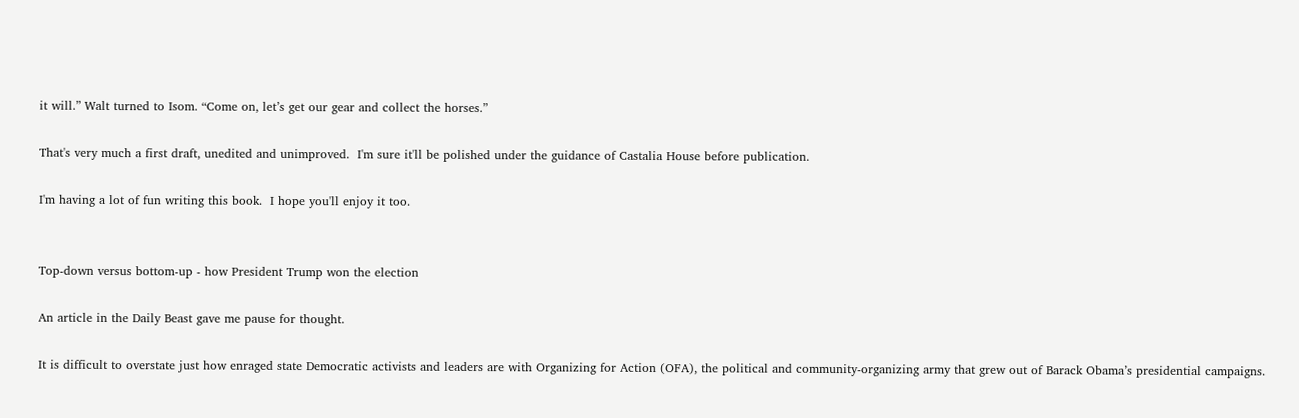it will.” Walt turned to Isom. “Come on, let’s get our gear and collect the horses.”

That's very much a first draft, unedited and unimproved.  I'm sure it'll be polished under the guidance of Castalia House before publication.

I'm having a lot of fun writing this book.  I hope you'll enjoy it too.


Top-down versus bottom-up - how President Trump won the election

An article in the Daily Beast gave me pause for thought.

It is difficult to overstate just how enraged state Democratic activists and leaders are with Organizing for Action (OFA), the political and community-organizing army that grew out of Barack Obama’s presidential campaigns.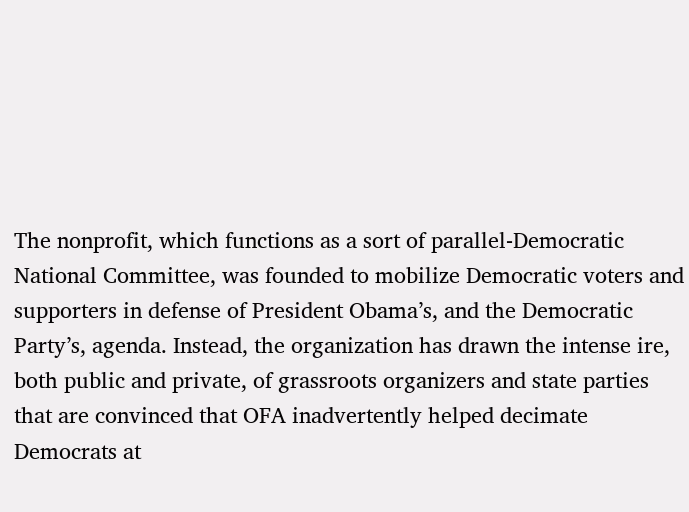The nonprofit, which functions as a sort of parallel-Democratic National Committee, was founded to mobilize Democratic voters and supporters in defense of President Obama’s, and the Democratic Party’s, agenda. Instead, the organization has drawn the intense ire, both public and private, of grassroots organizers and state parties that are convinced that OFA inadvertently helped decimate Democrats at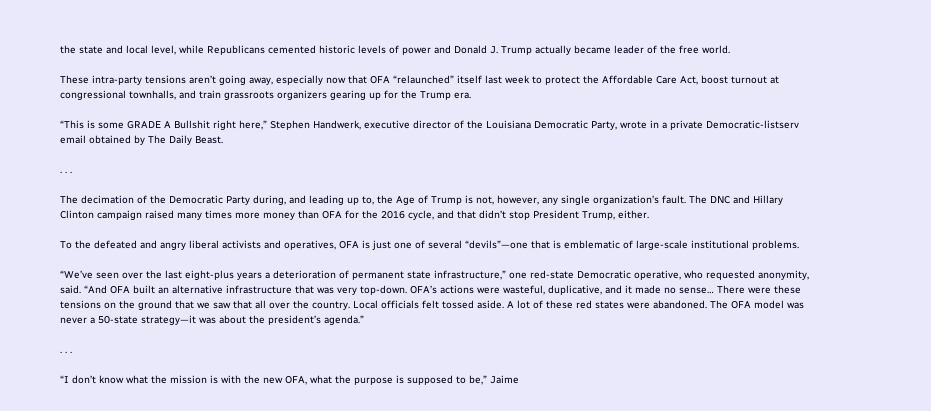the state and local level, while Republicans cemented historic levels of power and Donald J. Trump actually became leader of the free world.

These intra-party tensions aren’t going away, especially now that OFA “relaunched” itself last week to protect the Affordable Care Act, boost turnout at congressional townhalls, and train grassroots organizers gearing up for the Trump era.

“This is some GRADE A Bullshit right here,” Stephen Handwerk, executive director of the Louisiana Democratic Party, wrote in a private Democratic-listserv email obtained by The Daily Beast.

. . .

The decimation of the Democratic Party during, and leading up to, the Age of Trump is not, however, any single organization’s fault. The DNC and Hillary Clinton campaign raised many times more money than OFA for the 2016 cycle, and that didn’t stop President Trump, either.

To the defeated and angry liberal activists and operatives, OFA is just one of several “devils”—one that is emblematic of large-scale institutional problems.

“We’ve seen over the last eight-plus years a deterioration of permanent state infrastructure,” one red-state Democratic operative, who requested anonymity, said. “And OFA built an alternative infrastructure that was very top-down. OFA’s actions were wasteful, duplicative, and it made no sense… There were these tensions on the ground that we saw that all over the country. Local officials felt tossed aside. A lot of these red states were abandoned. The OFA model was never a 50-state strategy—it was about the president’s agenda.”

. . .

“I don’t know what the mission is with the new OFA, what the purpose is supposed to be,” Jaime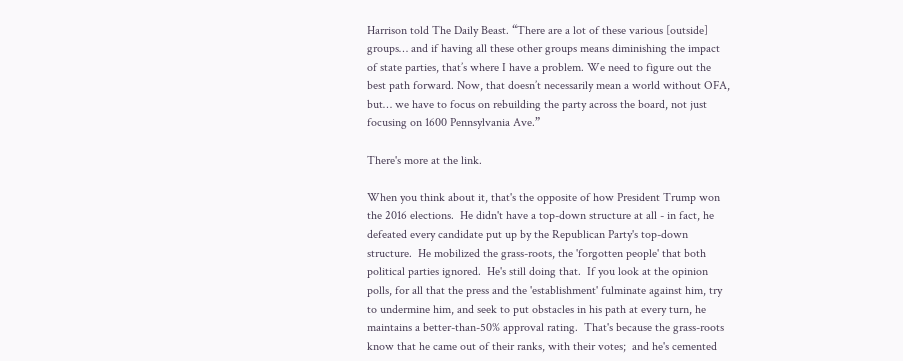Harrison told The Daily Beast. “There are a lot of these various [outside] groups… and if having all these other groups means diminishing the impact of state parties, that’s where I have a problem. We need to figure out the best path forward. Now, that doesn’t necessarily mean a world without OFA, but… we have to focus on rebuilding the party across the board, not just focusing on 1600 Pennsylvania Ave.”

There's more at the link.

When you think about it, that's the opposite of how President Trump won the 2016 elections.  He didn't have a top-down structure at all - in fact, he defeated every candidate put up by the Republican Party's top-down structure.  He mobilized the grass-roots, the 'forgotten people' that both political parties ignored.  He's still doing that.  If you look at the opinion polls, for all that the press and the 'establishment' fulminate against him, try to undermine him, and seek to put obstacles in his path at every turn, he maintains a better-than-50% approval rating.  That's because the grass-roots know that he came out of their ranks, with their votes;  and he's cemented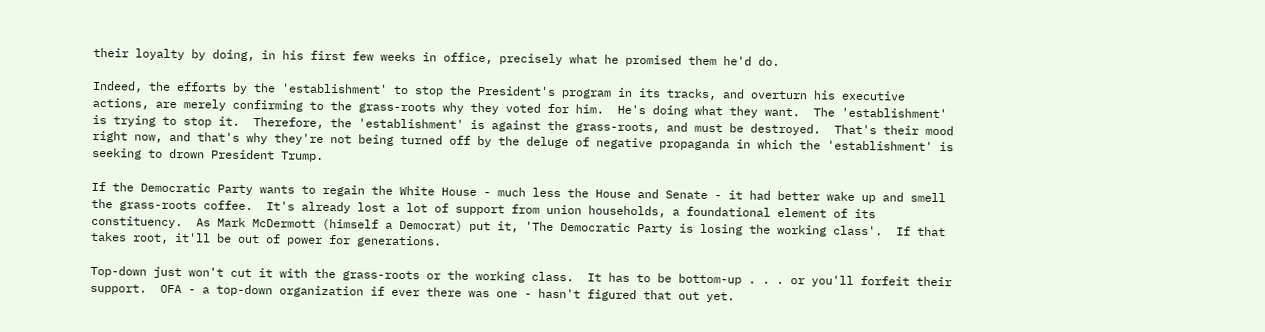their loyalty by doing, in his first few weeks in office, precisely what he promised them he'd do.

Indeed, the efforts by the 'establishment' to stop the President's program in its tracks, and overturn his executive actions, are merely confirming to the grass-roots why they voted for him.  He's doing what they want.  The 'establishment' is trying to stop it.  Therefore, the 'establishment' is against the grass-roots, and must be destroyed.  That's their mood right now, and that's why they're not being turned off by the deluge of negative propaganda in which the 'establishment' is seeking to drown President Trump.

If the Democratic Party wants to regain the White House - much less the House and Senate - it had better wake up and smell the grass-roots coffee.  It's already lost a lot of support from union households, a foundational element of its constituency.  As Mark McDermott (himself a Democrat) put it, 'The Democratic Party is losing the working class'.  If that takes root, it'll be out of power for generations.

Top-down just won't cut it with the grass-roots or the working class.  It has to be bottom-up . . . or you'll forfeit their support.  OFA - a top-down organization if ever there was one - hasn't figured that out yet.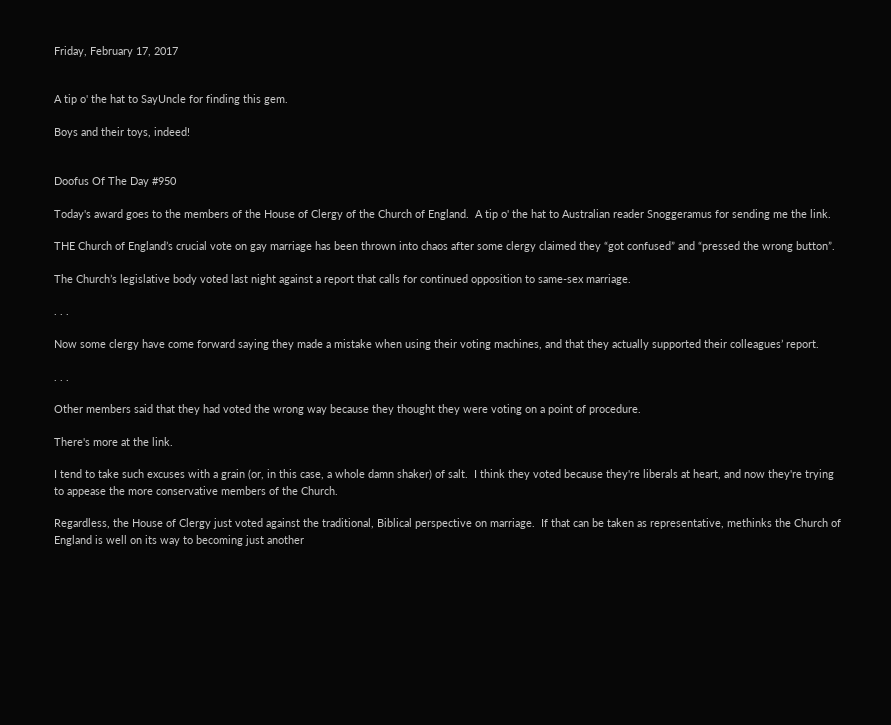Friday, February 17, 2017


A tip o' the hat to SayUncle for finding this gem.

Boys and their toys, indeed!


Doofus Of The Day #950

Today's award goes to the members of the House of Clergy of the Church of England.  A tip o' the hat to Australian reader Snoggeramus for sending me the link.

THE Church of England’s crucial vote on gay marriage has been thrown into chaos after some clergy claimed they “got confused” and “pressed the wrong button”.

The Church’s legislative body voted last night against a report that calls for continued opposition to same-sex marriage.

. . .

Now some clergy have come forward saying they made a mistake when using their voting machines, and that they actually supported their colleagues’ report.

. . .

Other members said that they had voted the wrong way because they thought they were voting on a point of procedure.

There's more at the link.

I tend to take such excuses with a grain (or, in this case, a whole damn shaker) of salt.  I think they voted because they're liberals at heart, and now they're trying to appease the more conservative members of the Church.

Regardless, the House of Clergy just voted against the traditional, Biblical perspective on marriage.  If that can be taken as representative, methinks the Church of England is well on its way to becoming just another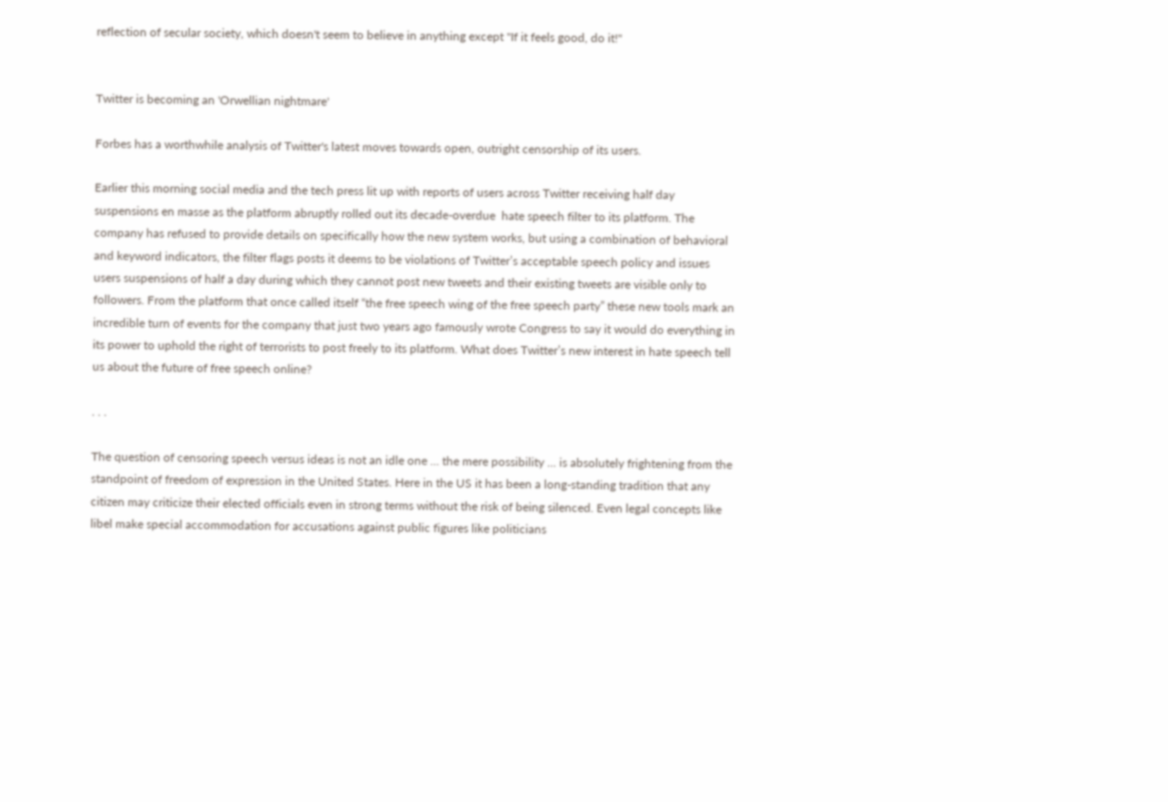reflection of secular society, which doesn't seem to believe in anything except "If it feels good, do it!"


Twitter is becoming an 'Orwellian nightmare'

Forbes has a worthwhile analysis of Twitter's latest moves towards open, outright censorship of its users.

Earlier this morning social media and the tech press lit up with reports of users across Twitter receiving half day suspensions en masse as the platform abruptly rolled out its decade-overdue  hate speech filter to its platform. The company has refused to provide details on specifically how the new system works, but using a combination of behavioral and keyword indicators, the filter flags posts it deems to be violations of Twitter’s acceptable speech policy and issues users suspensions of half a day during which they cannot post new tweets and their existing tweets are visible only to followers. From the platform that once called itself “the free speech wing of the free speech party” these new tools mark an incredible turn of events for the company that just two years ago famously wrote Congress to say it would do everything in its power to uphold the right of terrorists to post freely to its platform. What does Twitter’s new interest in hate speech tell us about the future of free speech online?

. . .

The question of censoring speech versus ideas is not an idle one ... the mere possibility ... is absolutely frightening from the standpoint of freedom of expression in the United States. Here in the US it has been a long-standing tradition that any citizen may criticize their elected officials even in strong terms without the risk of being silenced. Even legal concepts like libel make special accommodation for accusations against public figures like politicians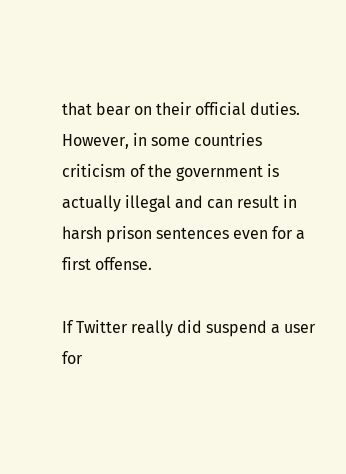that bear on their official duties. However, in some countries criticism of the government is actually illegal and can result in harsh prison sentences even for a first offense.

If Twitter really did suspend a user for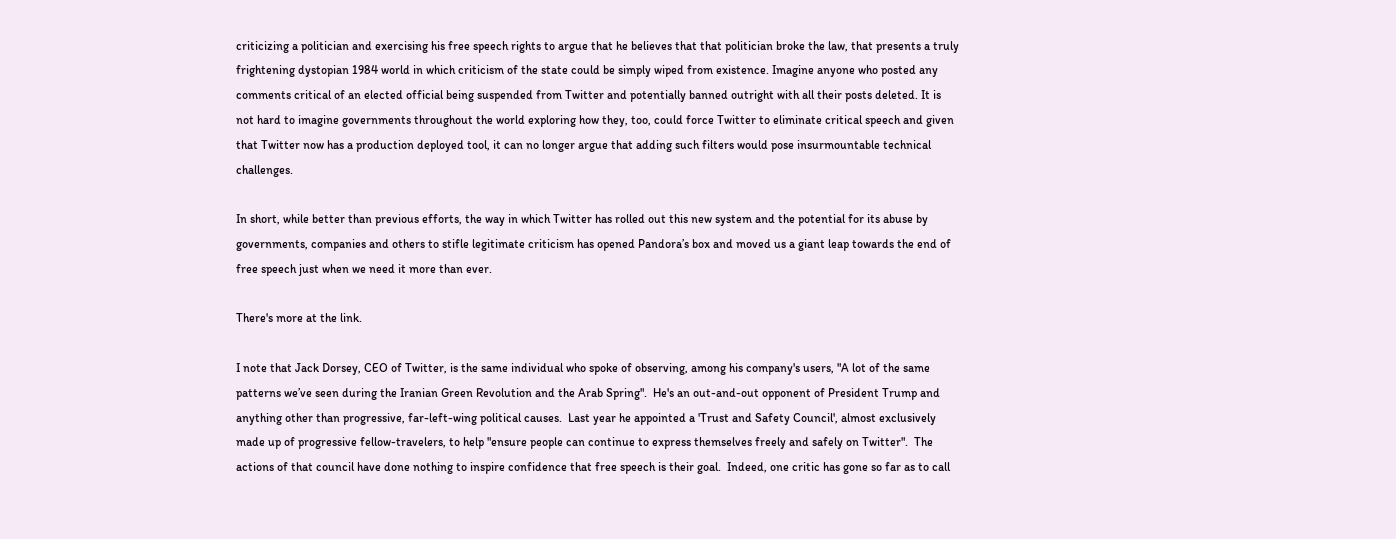criticizing a politician and exercising his free speech rights to argue that he believes that that politician broke the law, that presents a truly frightening dystopian 1984 world in which criticism of the state could be simply wiped from existence. Imagine anyone who posted any comments critical of an elected official being suspended from Twitter and potentially banned outright with all their posts deleted. It is not hard to imagine governments throughout the world exploring how they, too, could force Twitter to eliminate critical speech and given that Twitter now has a production deployed tool, it can no longer argue that adding such filters would pose insurmountable technical challenges.

In short, while better than previous efforts, the way in which Twitter has rolled out this new system and the potential for its abuse by governments, companies and others to stifle legitimate criticism has opened Pandora’s box and moved us a giant leap towards the end of free speech just when we need it more than ever.

There's more at the link.

I note that Jack Dorsey, CEO of Twitter, is the same individual who spoke of observing, among his company's users, "A lot of the same patterns we’ve seen during the Iranian Green Revolution and the Arab Spring".  He's an out-and-out opponent of President Trump and anything other than progressive, far-left-wing political causes.  Last year he appointed a 'Trust and Safety Council', almost exclusively made up of progressive fellow-travelers, to help "ensure people can continue to express themselves freely and safely on Twitter".  The actions of that council have done nothing to inspire confidence that free speech is their goal.  Indeed, one critic has gone so far as to call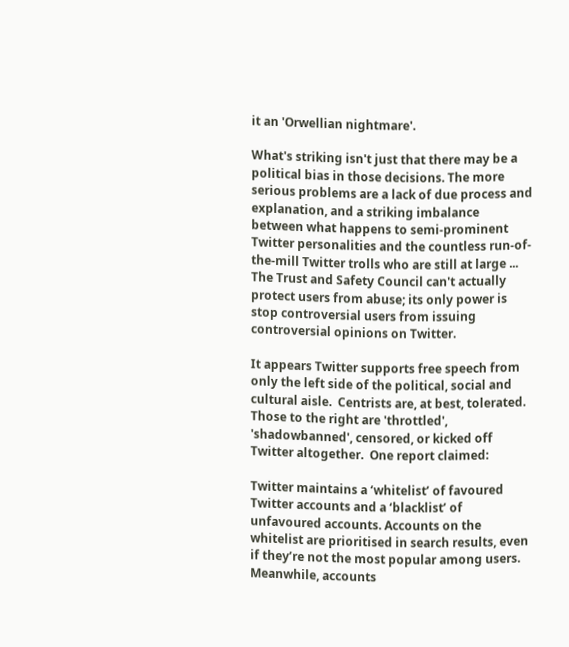it an 'Orwellian nightmare'.

What's striking isn't just that there may be a political bias in those decisions. The more serious problems are a lack of due process and explanation, and a striking imbalance between what happens to semi-prominent Twitter personalities and the countless run-of-the-mill Twitter trolls who are still at large ... The Trust and Safety Council can't actually protect users from abuse; its only power is stop controversial users from issuing controversial opinions on Twitter.

It appears Twitter supports free speech from only the left side of the political, social and cultural aisle.  Centrists are, at best, tolerated.  Those to the right are 'throttled', 'shadowbanned', censored, or kicked off Twitter altogether.  One report claimed:

Twitter maintains a ‘whitelist’ of favoured Twitter accounts and a ‘blacklist’ of unfavoured accounts. Accounts on the whitelist are prioritised in search results, even if they’re not the most popular among users. Meanwhile, accounts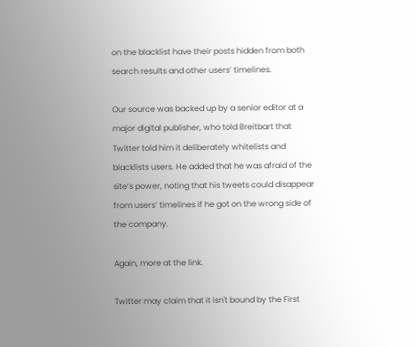on the blacklist have their posts hidden from both search results and other users’ timelines.

Our source was backed up by a senior editor at a major digital publisher, who told Breitbart that Twitter told him it deliberately whitelists and blacklists users. He added that he was afraid of the site’s power, noting that his tweets could disappear from users’ timelines if he got on the wrong side of the company.

Again, more at the link.

Twitter may claim that it isn't bound by the First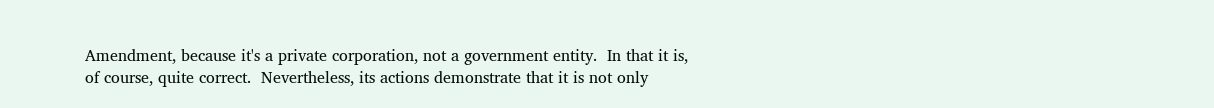Amendment, because it's a private corporation, not a government entity.  In that it is, of course, quite correct.  Nevertheless, its actions demonstrate that it is not only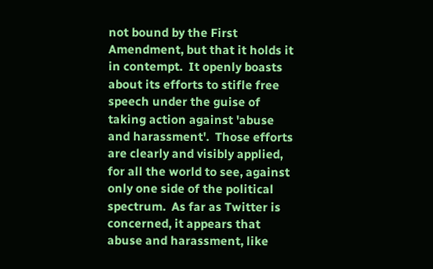not bound by the First Amendment, but that it holds it in contempt.  It openly boasts about its efforts to stifle free speech under the guise of taking action against 'abuse and harassment'.  Those efforts are clearly and visibly applied, for all the world to see, against only one side of the political spectrum.  As far as Twitter is concerned, it appears that abuse and harassment, like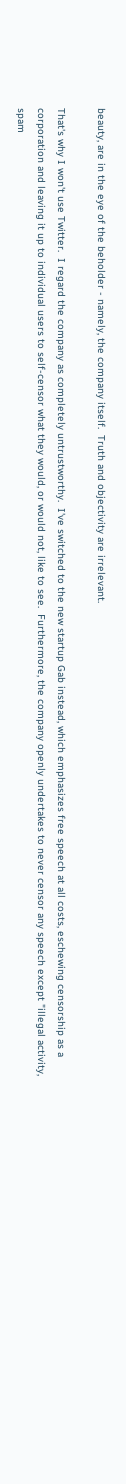beauty, are in the eye of the beholder - namely, the company itself.  Truth and objectivity are irrelevant.

That's why I won't use Twitter.  I regard the company as completely untrustworthy.  I've switched to the new startup Gab instead, which emphasizes free speech at all costs, eschewing censorship as a corporation and leaving it up to individual users to self-censor what they would, or would not, like to see.  Furthermore, the company openly undertakes to never censor any speech except "illegal activity, spam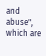and abuse", which are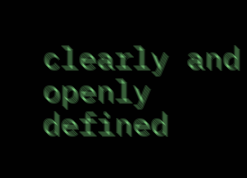clearly and openly defined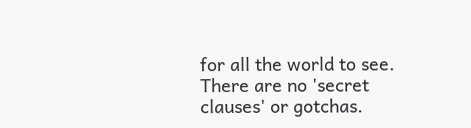for all the world to see.  There are no 'secret clauses' or gotchas.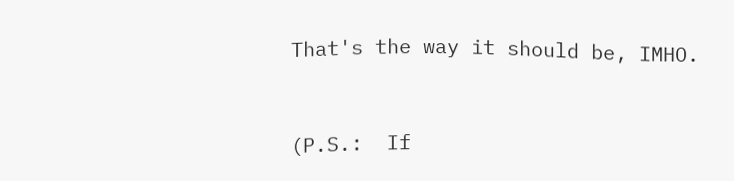That's the way it should be, IMHO.


(P.S.:  If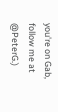you're on Gab, follow me at @PeterG.)